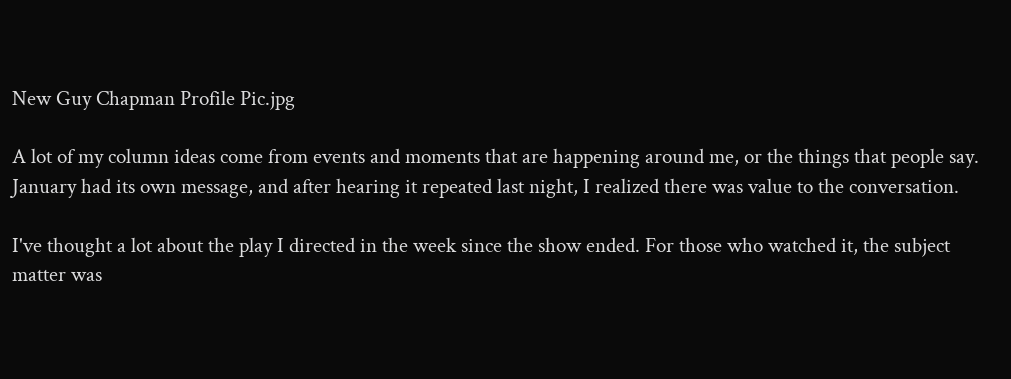New Guy Chapman Profile Pic.jpg

A lot of my column ideas come from events and moments that are happening around me, or the things that people say. January had its own message, and after hearing it repeated last night, I realized there was value to the conversation.

I've thought a lot about the play I directed in the week since the show ended. For those who watched it, the subject matter was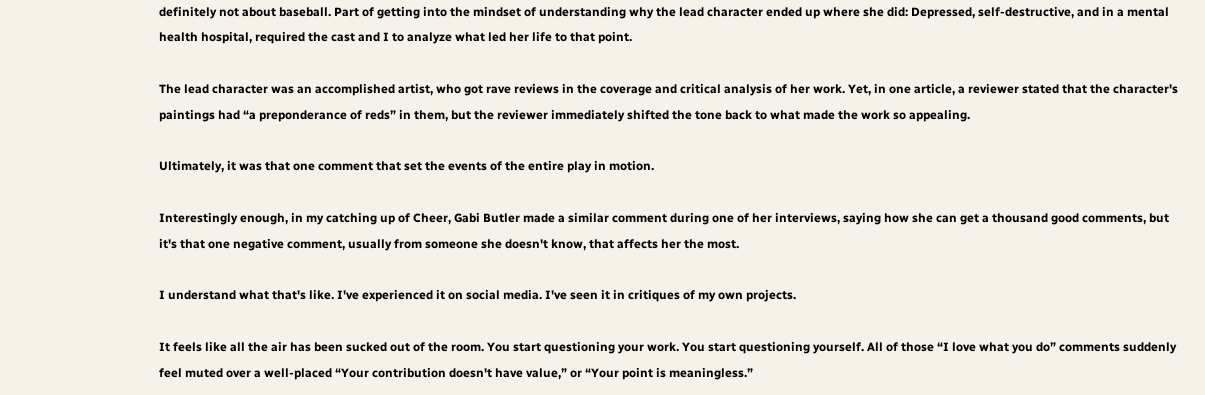definitely not about baseball. Part of getting into the mindset of understanding why the lead character ended up where she did: Depressed, self-destructive, and in a mental health hospital, required the cast and I to analyze what led her life to that point.

The lead character was an accomplished artist, who got rave reviews in the coverage and critical analysis of her work. Yet, in one article, a reviewer stated that the character's paintings had “a preponderance of reds” in them, but the reviewer immediately shifted the tone back to what made the work so appealing.

Ultimately, it was that one comment that set the events of the entire play in motion.

Interestingly enough, in my catching up of Cheer, Gabi Butler made a similar comment during one of her interviews, saying how she can get a thousand good comments, but it's that one negative comment, usually from someone she doesn't know, that affects her the most.

I understand what that's like. I've experienced it on social media. I've seen it in critiques of my own projects.

It feels like all the air has been sucked out of the room. You start questioning your work. You start questioning yourself. All of those “I love what you do” comments suddenly feel muted over a well-placed “Your contribution doesn't have value,” or “Your point is meaningless.”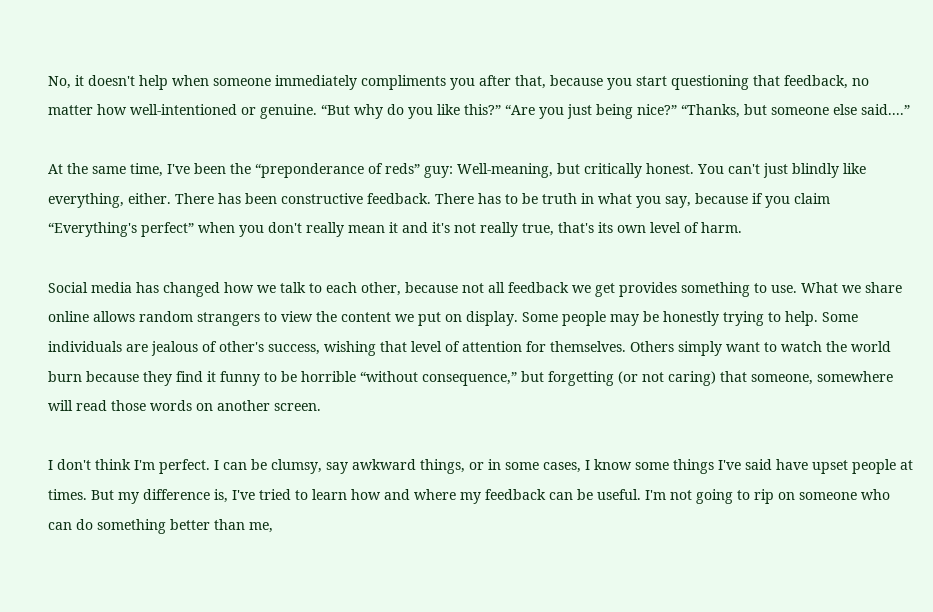No, it doesn't help when someone immediately compliments you after that, because you start questioning that feedback, no matter how well-intentioned or genuine. “But why do you like this?” “Are you just being nice?” “Thanks, but someone else said....”

At the same time, I've been the “preponderance of reds” guy: Well-meaning, but critically honest. You can't just blindly like everything, either. There has been constructive feedback. There has to be truth in what you say, because if you claim “Everything's perfect” when you don't really mean it and it's not really true, that's its own level of harm.

Social media has changed how we talk to each other, because not all feedback we get provides something to use. What we share online allows random strangers to view the content we put on display. Some people may be honestly trying to help. Some individuals are jealous of other's success, wishing that level of attention for themselves. Others simply want to watch the world burn because they find it funny to be horrible “without consequence,” but forgetting (or not caring) that someone, somewhere will read those words on another screen.

I don't think I'm perfect. I can be clumsy, say awkward things, or in some cases, I know some things I've said have upset people at times. But my difference is, I've tried to learn how and where my feedback can be useful. I'm not going to rip on someone who can do something better than me,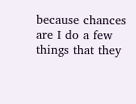because chances are I do a few things that they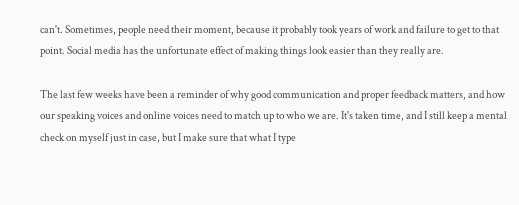can't. Sometimes, people need their moment, because it probably took years of work and failure to get to that point. Social media has the unfortunate effect of making things look easier than they really are.

The last few weeks have been a reminder of why good communication and proper feedback matters, and how our speaking voices and online voices need to match up to who we are. It's taken time, and I still keep a mental check on myself just in case, but I make sure that what I type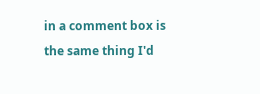in a comment box is the same thing I'd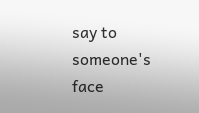say to someone's face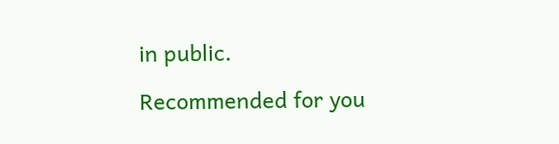in public.

Recommended for you